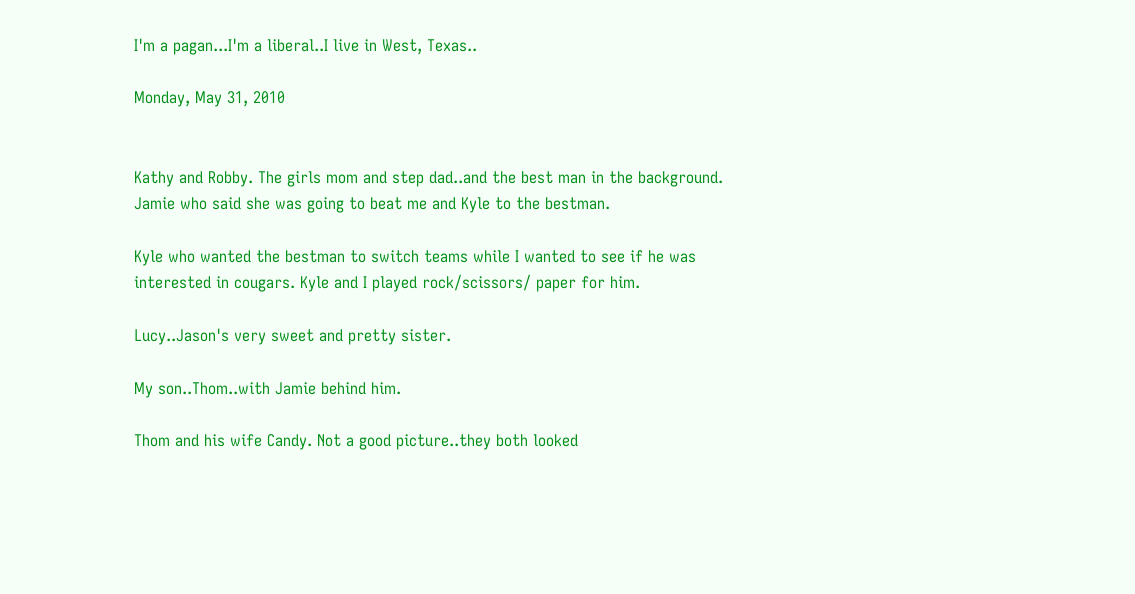I'm a pagan...I'm a liberal..I live in West, Texas..

Monday, May 31, 2010


Kathy and Robby. The girls mom and step dad..and the best man in the background.
Jamie who said she was going to beat me and Kyle to the bestman.

Kyle who wanted the bestman to switch teams while I wanted to see if he was interested in cougars. Kyle and I played rock/scissors/ paper for him.

Lucy..Jason's very sweet and pretty sister.

My son..Thom..with Jamie behind him.

Thom and his wife Candy. Not a good picture..they both looked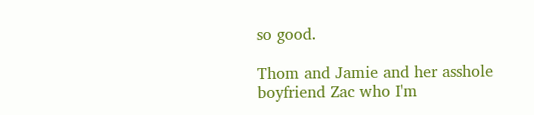so good.

Thom and Jamie and her asshole boyfriend Zac who I'm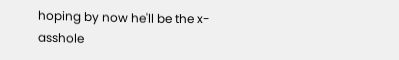hoping by now he'll be the x-asshole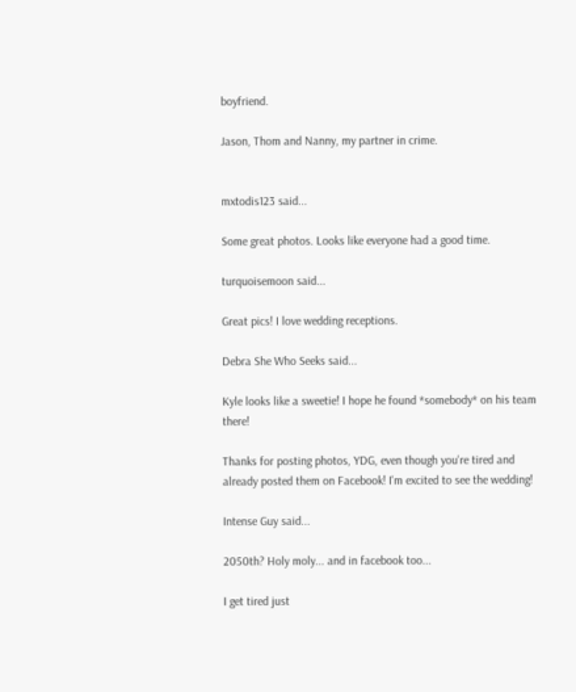boyfriend.

Jason, Thom and Nanny, my partner in crime.


mxtodis123 said...

Some great photos. Looks like everyone had a good time.

turquoisemoon said...

Great pics! I love wedding receptions.

Debra She Who Seeks said...

Kyle looks like a sweetie! I hope he found *somebody* on his team there!

Thanks for posting photos, YDG, even though you're tired and already posted them on Facebook! I'm excited to see the wedding!

Intense Guy said...

2050th? Holy moly... and in facebook too...

I get tired just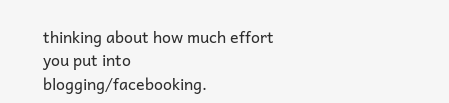thinking about how much effort you put into blogging/facebooking.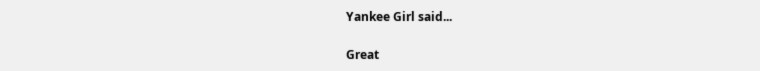Yankee Girl said...

Great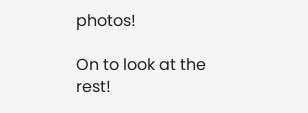photos!

On to look at the rest!